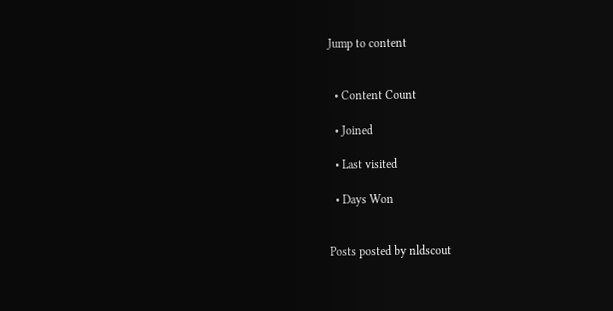Jump to content


  • Content Count

  • Joined

  • Last visited

  • Days Won


Posts posted by nldscout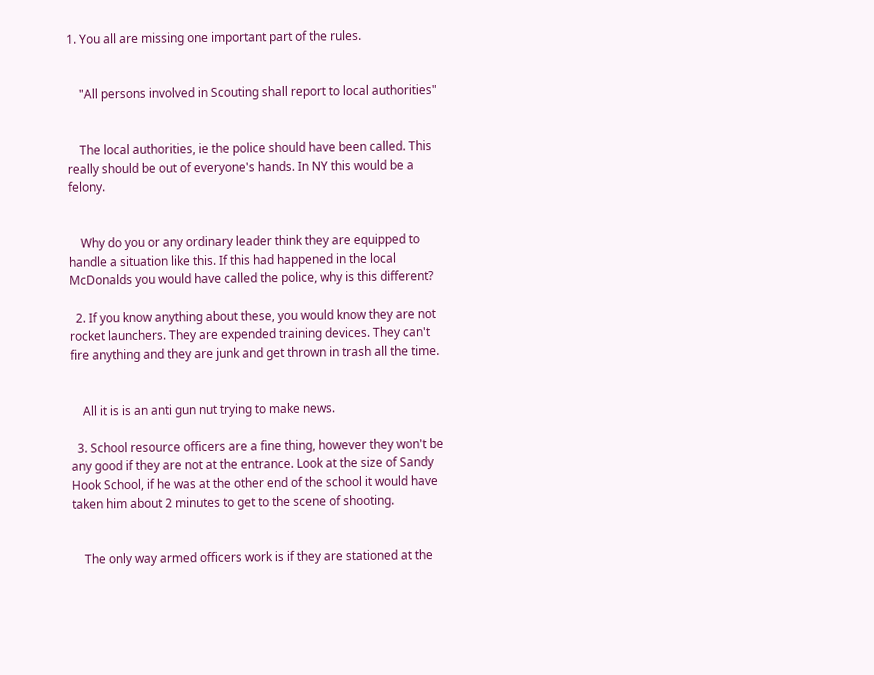1. You all are missing one important part of the rules.


    "All persons involved in Scouting shall report to local authorities"


    The local authorities, ie the police should have been called. This really should be out of everyone's hands. In NY this would be a felony.


    Why do you or any ordinary leader think they are equipped to handle a situation like this. If this had happened in the local McDonalds you would have called the police, why is this different?

  2. If you know anything about these, you would know they are not rocket launchers. They are expended training devices. They can't fire anything and they are junk and get thrown in trash all the time.


    All it is is an anti gun nut trying to make news.

  3. School resource officers are a fine thing, however they won't be any good if they are not at the entrance. Look at the size of Sandy Hook School, if he was at the other end of the school it would have taken him about 2 minutes to get to the scene of shooting.


    The only way armed officers work is if they are stationed at the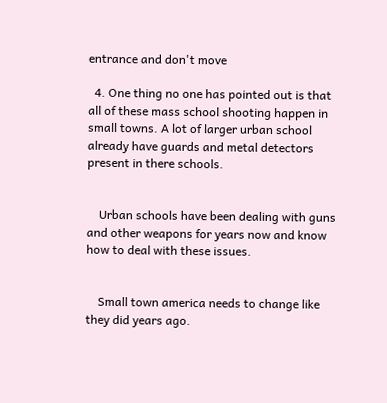entrance and don't move

  4. One thing no one has pointed out is that all of these mass school shooting happen in small towns. A lot of larger urban school already have guards and metal detectors present in there schools.


    Urban schools have been dealing with guns and other weapons for years now and know how to deal with these issues.


    Small town america needs to change like they did years ago.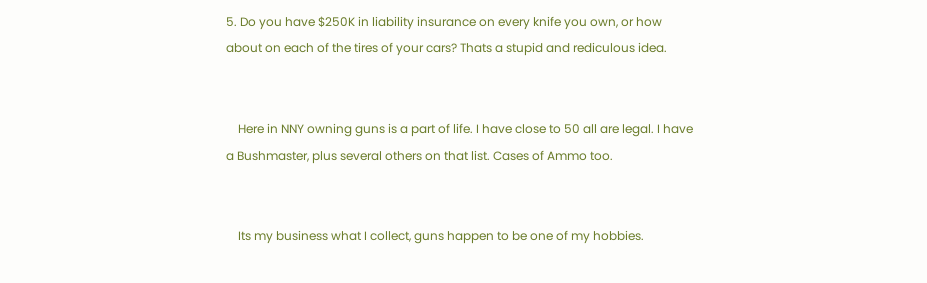5. Do you have $250K in liability insurance on every knife you own, or how about on each of the tires of your cars? Thats a stupid and rediculous idea.


    Here in NNY owning guns is a part of life. I have close to 50 all are legal. I have a Bushmaster, plus several others on that list. Cases of Ammo too.


    Its my business what I collect, guns happen to be one of my hobbies.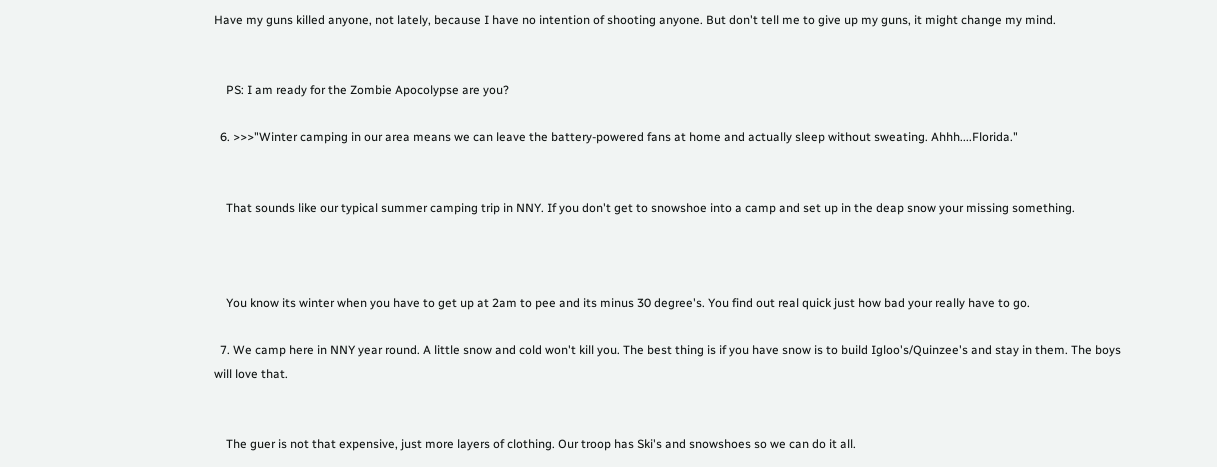Have my guns killed anyone, not lately, because I have no intention of shooting anyone. But don't tell me to give up my guns, it might change my mind.


    PS: I am ready for the Zombie Apocolypse are you?

  6. >>>"Winter camping in our area means we can leave the battery-powered fans at home and actually sleep without sweating. Ahhh....Florida."


    That sounds like our typical summer camping trip in NNY. If you don't get to snowshoe into a camp and set up in the deap snow your missing something.



    You know its winter when you have to get up at 2am to pee and its minus 30 degree's. You find out real quick just how bad your really have to go.

  7. We camp here in NNY year round. A little snow and cold won't kill you. The best thing is if you have snow is to build Igloo's/Quinzee's and stay in them. The boys will love that.


    The guer is not that expensive, just more layers of clothing. Our troop has Ski's and snowshoes so we can do it all.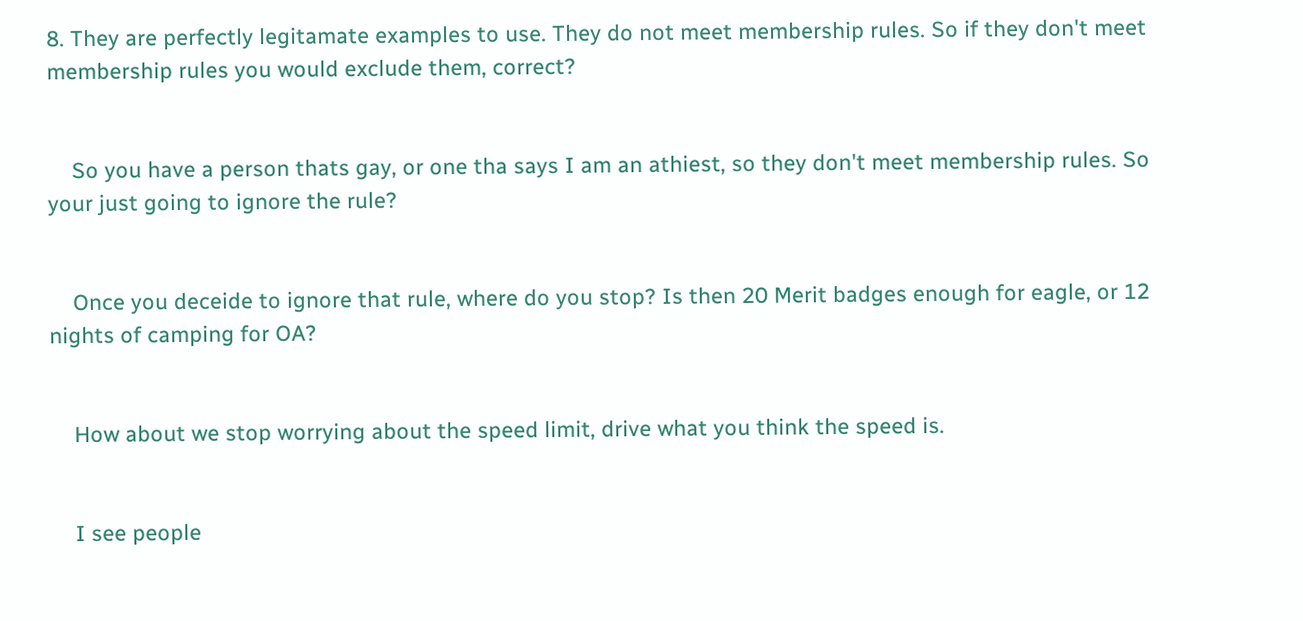8. They are perfectly legitamate examples to use. They do not meet membership rules. So if they don't meet membership rules you would exclude them, correct?


    So you have a person thats gay, or one tha says I am an athiest, so they don't meet membership rules. So your just going to ignore the rule?


    Once you deceide to ignore that rule, where do you stop? Is then 20 Merit badges enough for eagle, or 12 nights of camping for OA?


    How about we stop worrying about the speed limit, drive what you think the speed is.


    I see people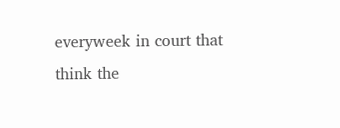everyweek in court that think the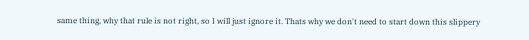same thing, why that rule is not right, so I will just ignore it. Thats why we don't need to start down this slippery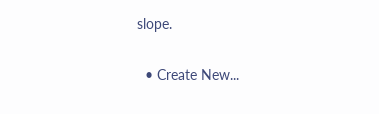slope.

  • Create New...